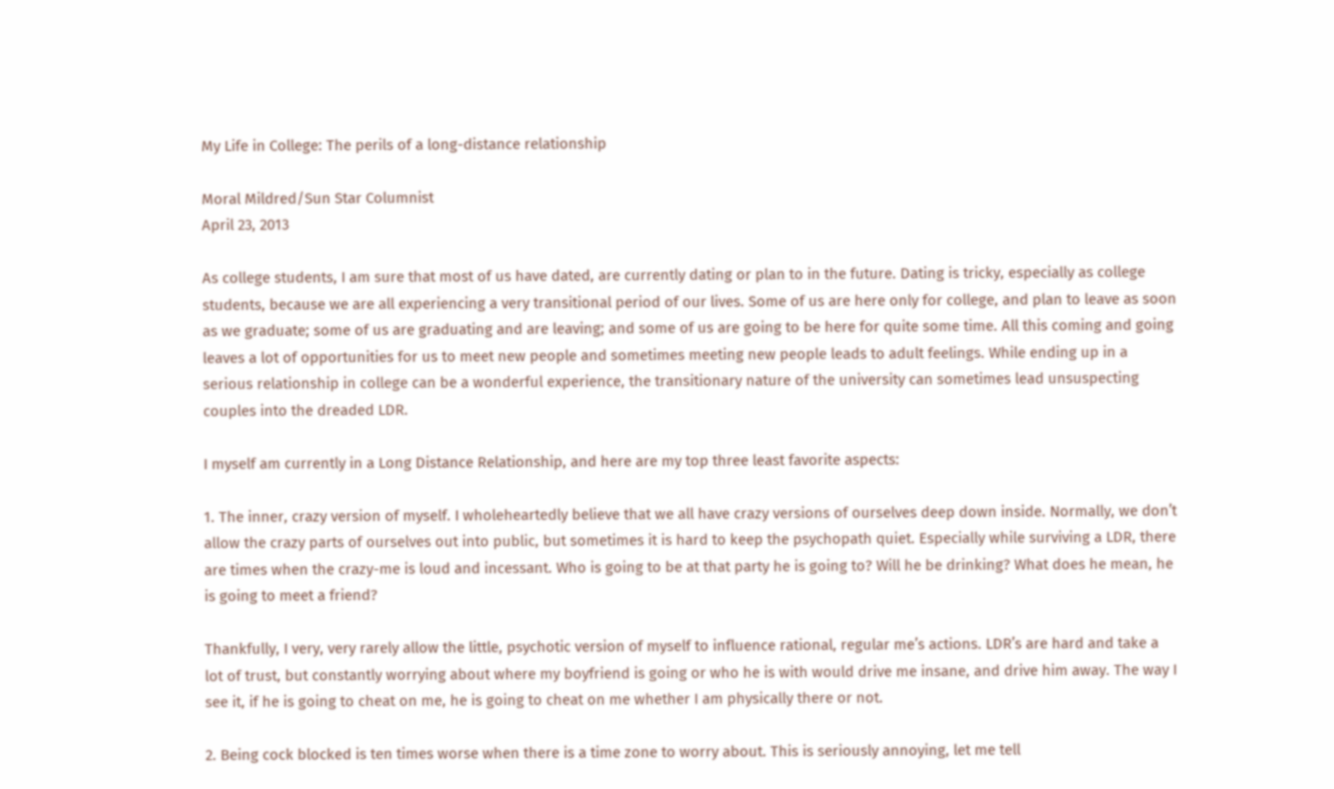My Life in College: The perils of a long-distance relationship

Moral Mildred/Sun Star Columnist
April 23, 2013

As college students, I am sure that most of us have dated, are currently dating or plan to in the future. Dating is tricky, especially as college students, because we are all experiencing a very transitional period of our lives. Some of us are here only for college, and plan to leave as soon as we graduate; some of us are graduating and are leaving; and some of us are going to be here for quite some time. All this coming and going leaves a lot of opportunities for us to meet new people and sometimes meeting new people leads to adult feelings. While ending up in a serious relationship in college can be a wonderful experience, the transitionary nature of the university can sometimes lead unsuspecting couples into the dreaded LDR.

I myself am currently in a Long Distance Relationship, and here are my top three least favorite aspects:

1. The inner, crazy version of myself. I wholeheartedly believe that we all have crazy versions of ourselves deep down inside. Normally, we don’t allow the crazy parts of ourselves out into public, but sometimes it is hard to keep the psychopath quiet. Especially while surviving a LDR, there are times when the crazy-me is loud and incessant. Who is going to be at that party he is going to? Will he be drinking? What does he mean, he is going to meet a friend?

Thankfully, I very, very rarely allow the little, psychotic version of myself to influence rational, regular me’s actions. LDR’s are hard and take a lot of trust, but constantly worrying about where my boyfriend is going or who he is with would drive me insane, and drive him away. The way I see it, if he is going to cheat on me, he is going to cheat on me whether I am physically there or not.

2. Being cock blocked is ten times worse when there is a time zone to worry about. This is seriously annoying, let me tell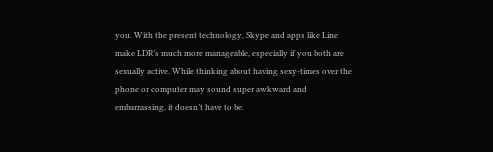you. With the present technology, Skype and apps like Line make LDR’s much more manageable, especially if you both are sexually active. While thinking about having sexy-times over the phone or computer may sound super awkward and embarrassing, it doesn’t have to be.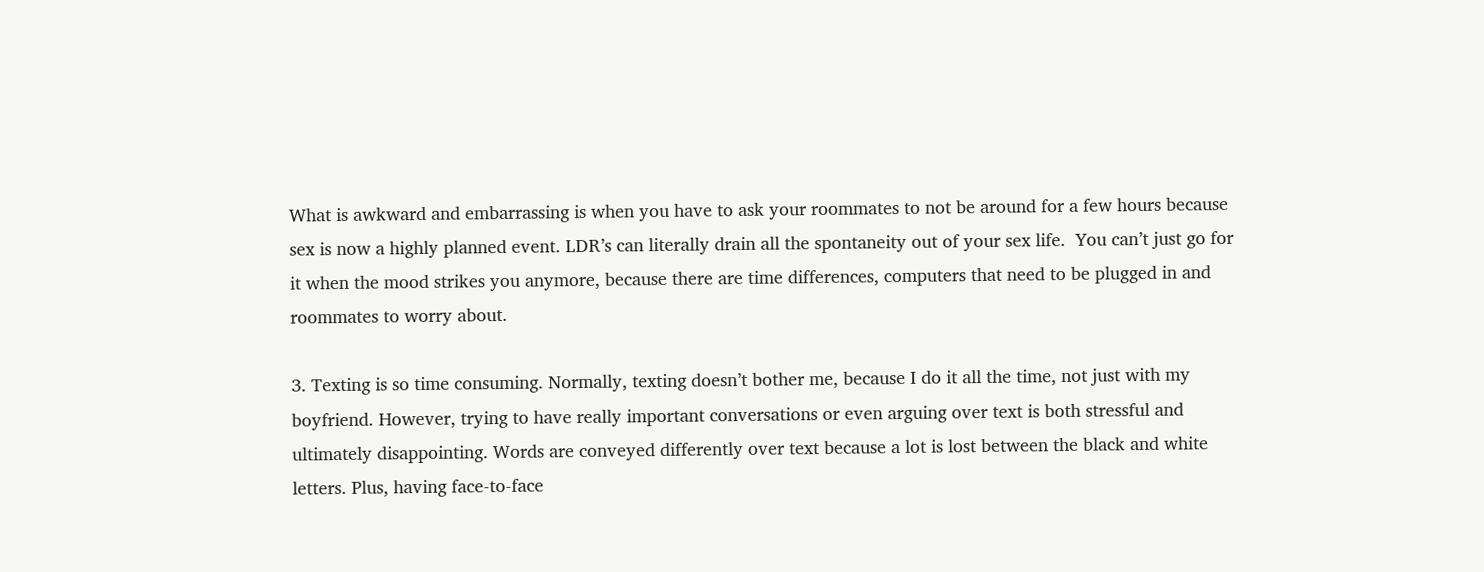What is awkward and embarrassing is when you have to ask your roommates to not be around for a few hours because sex is now a highly planned event. LDR’s can literally drain all the spontaneity out of your sex life.  You can’t just go for it when the mood strikes you anymore, because there are time differences, computers that need to be plugged in and roommates to worry about.

3. Texting is so time consuming. Normally, texting doesn’t bother me, because I do it all the time, not just with my boyfriend. However, trying to have really important conversations or even arguing over text is both stressful and ultimately disappointing. Words are conveyed differently over text because a lot is lost between the black and white letters. Plus, having face-to-face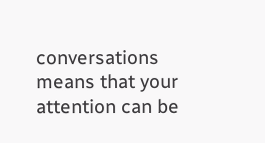conversations means that your attention can be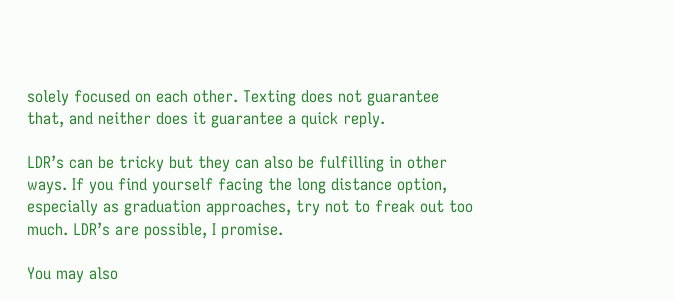solely focused on each other. Texting does not guarantee that, and neither does it guarantee a quick reply.

LDR’s can be tricky but they can also be fulfilling in other ways. If you find yourself facing the long distance option, especially as graduation approaches, try not to freak out too much. LDR’s are possible, I promise.

You may also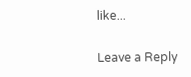like...

Leave a Reply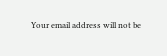Your email address will not be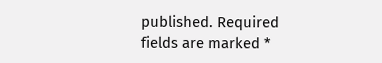published. Required fields are marked *